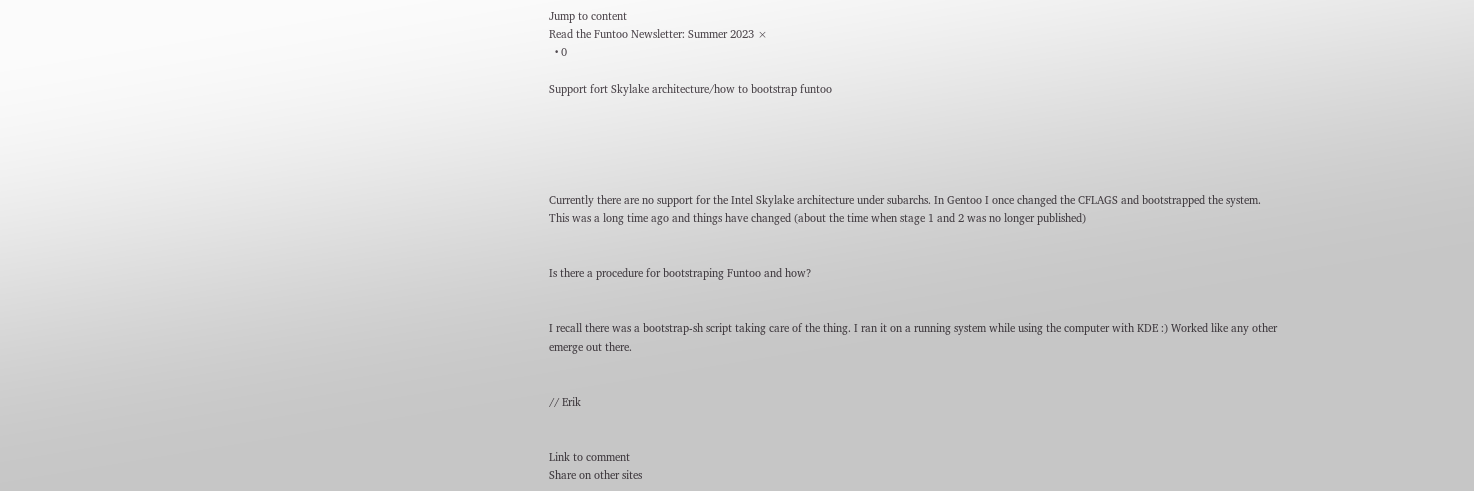Jump to content
Read the Funtoo Newsletter: Summer 2023 ×
  • 0

Support fort Skylake architecture/how to bootstrap funtoo





Currently there are no support for the Intel Skylake architecture under subarchs. In Gentoo I once changed the CFLAGS and bootstrapped the system. This was a long time ago and things have changed (about the time when stage 1 and 2 was no longer published)


Is there a procedure for bootstraping Funtoo and how?


I recall there was a bootstrap-sh script taking care of the thing. I ran it on a running system while using the computer with KDE :) Worked like any other emerge out there.


// Erik


Link to comment
Share on other sites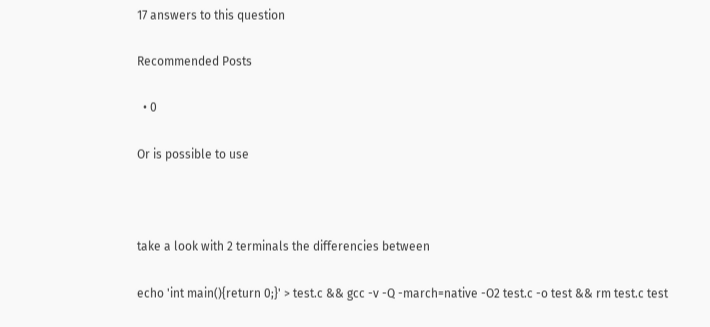17 answers to this question

Recommended Posts

  • 0

Or is possible to use



take a look with 2 terminals the differencies between

echo 'int main(){return 0;}' > test.c && gcc -v -Q -march=native -O2 test.c -o test && rm test.c test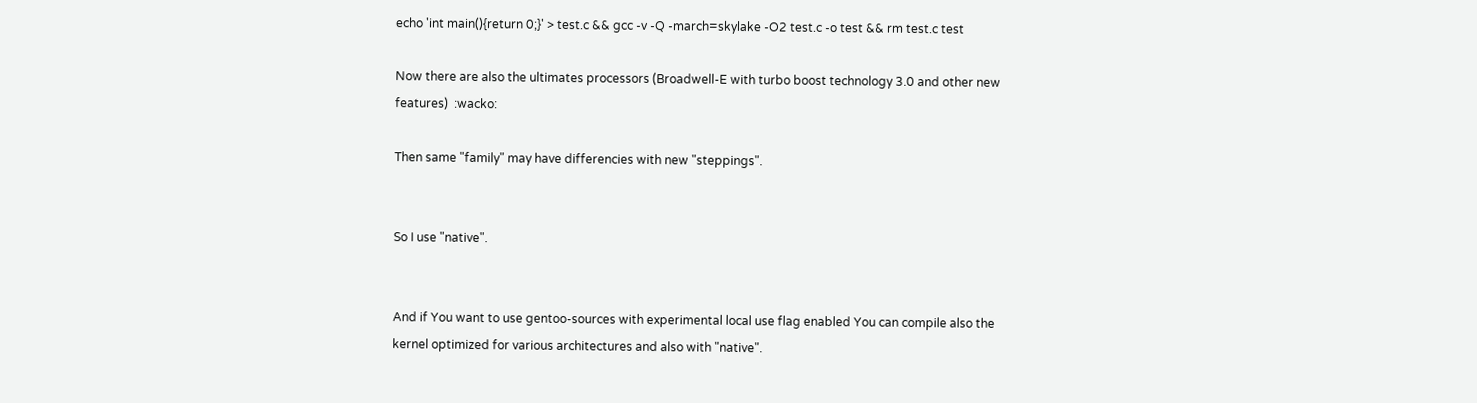echo 'int main(){return 0;}' > test.c && gcc -v -Q -march=skylake -O2 test.c -o test && rm test.c test

Now there are also the ultimates processors (Broadwell-E with turbo boost technology 3.0 and other new features)  :wacko:

Then same "family" may have differencies with new "steppings".


So I use "native".


And if You want to use gentoo-sources with experimental local use flag enabled You can compile also the kernel optimized for various architectures and also with "native".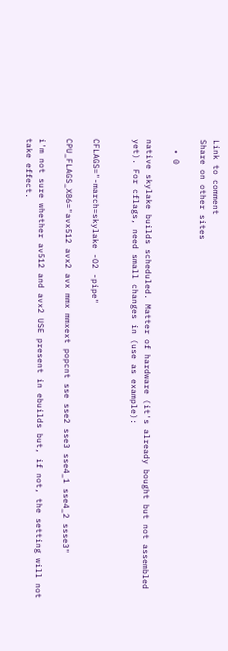Link to comment
Share on other sites

  • 0

native skylake builds scheduled. Matter of hardware (it's already bought but not assembled yet). For cflags, need small changes in (use as example):


CFLAGS="-march=skylake -O2 -pipe"

CPU_FLAGS_X86="avx512 avx2 avx mmx mmxext popcnt sse sse2 sse3 sse4_1 sse4_2 ssse3"

i'm not sure whether av512 and avx2 USE present in ebuilds but, if not, the setting will not take effect.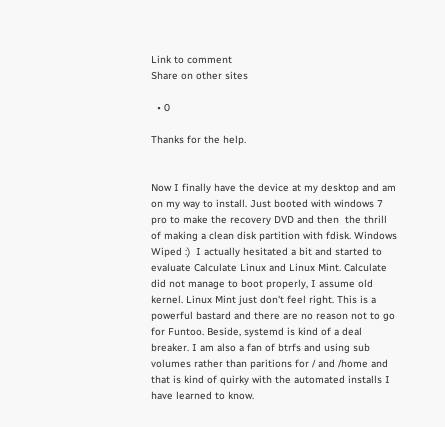Link to comment
Share on other sites

  • 0

Thanks for the help.


Now I finally have the device at my desktop and am on my way to install. Just booted with windows 7 pro to make the recovery DVD and then  the thrill of making a clean disk partition with fdisk. Windows Wiped :)  I actually hesitated a bit and started to evaluate Calculate Linux and Linux Mint. Calculate did not manage to boot properly, I assume old kernel. Linux Mint just don't feel right. This is a powerful bastard and there are no reason not to go for Funtoo. Beside, systemd is kind of a deal breaker. I am also a fan of btrfs and using sub volumes rather than paritions for / and /home and that is kind of quirky with the automated installs I have learned to know.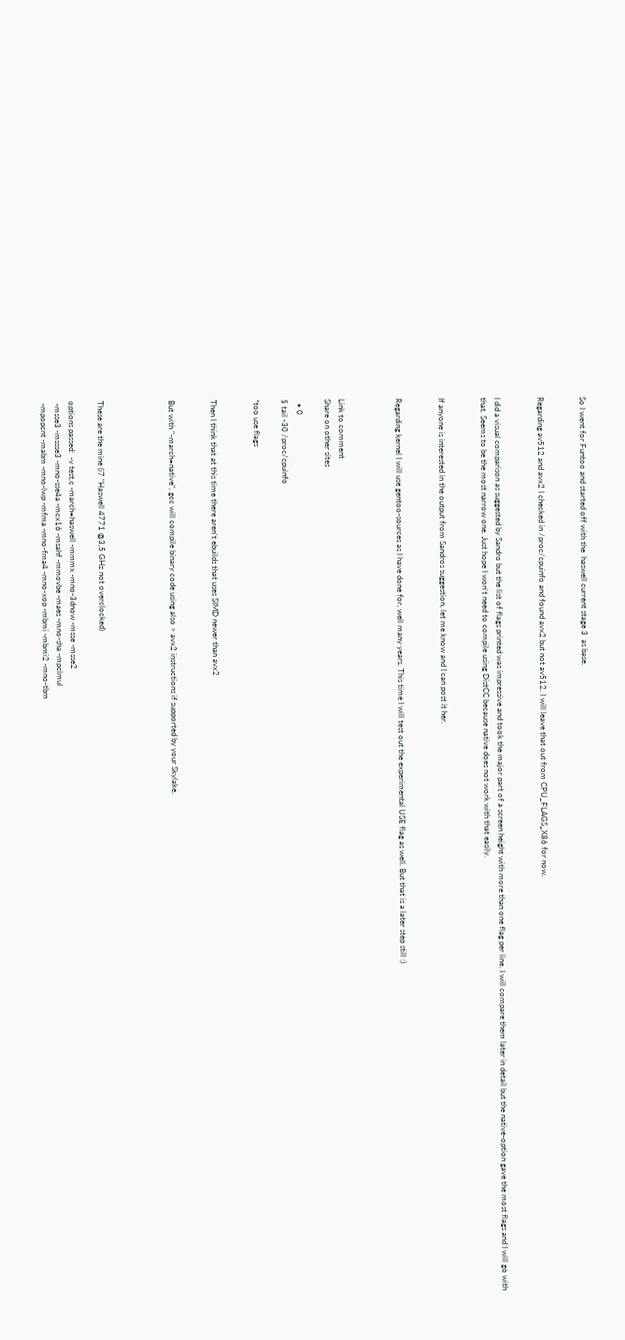So I went for Funtoo and started off with the  haswell current stage 3  as base.


Regarding av512 and avx2 I checked in /proc/cpuinfo and found avx2 but not av512. I will leave that out from CPU_FLAGS_X86 for now.


I did a visual comparison as suggested by Sandro but the list of flags printed was impressive and took the major part of a screen height with more than one flag per line. I will compare them later in detail but the native-option gave the most flags and I will go with that. Seems to be the most narrow one. Just hope I won't need to compile using DistCC because native does not work with that easily.


If anyone is interested in the output from Sandros suggestion, let me know and I can post it her.


Regarding kernel I will use gentoo-sources as I have done for, well many years. This time I will test out the experimental USE flag as well. But that is a later step still :)



Link to comment
Share on other sites

  • 0
$ tail -30 /proc/cpuinfo

*too use flags


Then I think that at this time there aren't ebuilds that uses SIMD newer than avx2


But with "-march=native", gcc will compile binary code using also > avx2 instructions if supported by your Skylake.




These are the mine (i7 "Haswell 4771 @3,5 GHz not overclocked)

options passed:  -v test.c -march=haswell -mmmx -mno-3dnow -msse -msse2
 -msse3 -mssse3 -mno-sse4a -mcx16 -msahf -mmovbe -maes -mno-sha -mpclmul
 -mpopcnt -mabm -mno-lwp -mfma -mno-fma4 -mno-xop -mbmi -mbmi2 -mno-tbm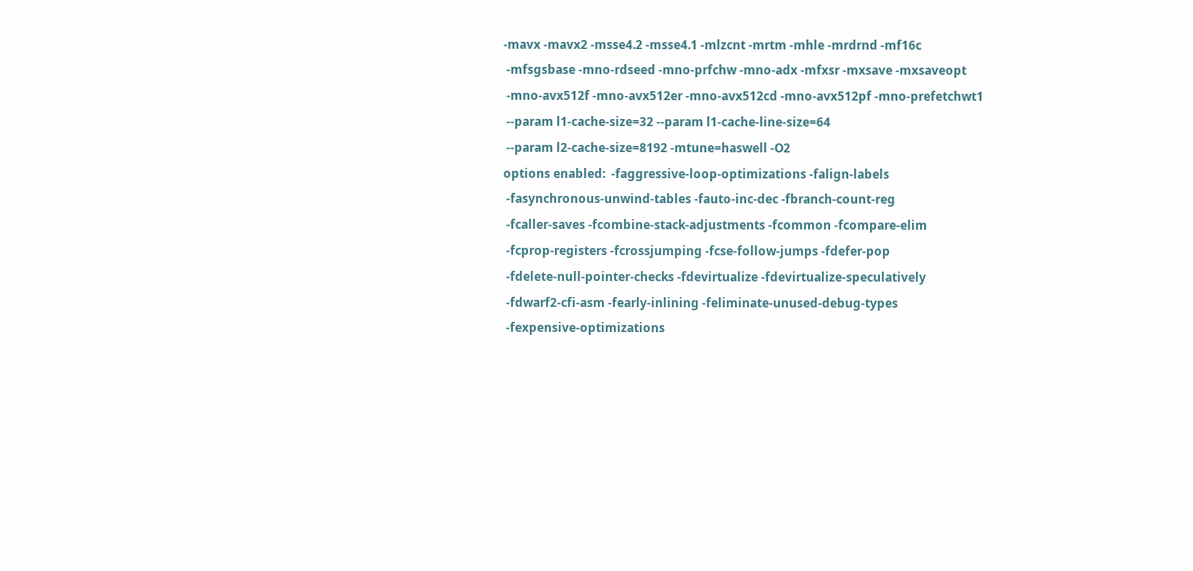-mavx -mavx2 -msse4.2 -msse4.1 -mlzcnt -mrtm -mhle -mrdrnd -mf16c
 -mfsgsbase -mno-rdseed -mno-prfchw -mno-adx -mfxsr -mxsave -mxsaveopt
 -mno-avx512f -mno-avx512er -mno-avx512cd -mno-avx512pf -mno-prefetchwt1
 --param l1-cache-size=32 --param l1-cache-line-size=64
 --param l2-cache-size=8192 -mtune=haswell -O2
options enabled:  -faggressive-loop-optimizations -falign-labels
 -fasynchronous-unwind-tables -fauto-inc-dec -fbranch-count-reg
 -fcaller-saves -fcombine-stack-adjustments -fcommon -fcompare-elim
 -fcprop-registers -fcrossjumping -fcse-follow-jumps -fdefer-pop
 -fdelete-null-pointer-checks -fdevirtualize -fdevirtualize-speculatively
 -fdwarf2-cfi-asm -fearly-inlining -feliminate-unused-debug-types
 -fexpensive-optimizations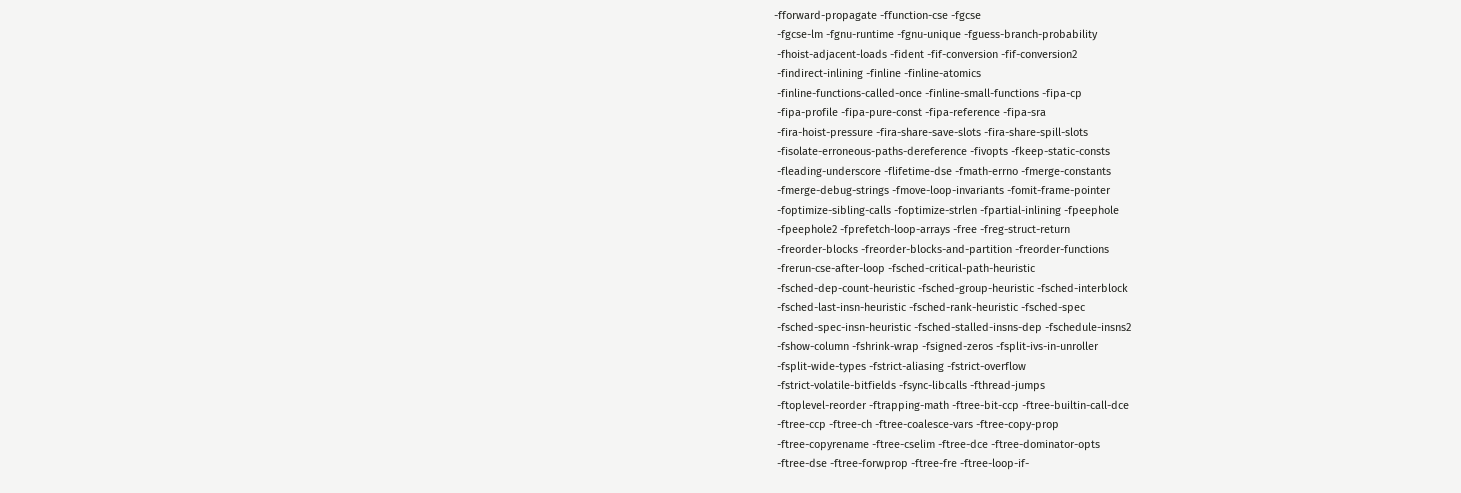-fforward-propagate -ffunction-cse -fgcse
 -fgcse-lm -fgnu-runtime -fgnu-unique -fguess-branch-probability
 -fhoist-adjacent-loads -fident -fif-conversion -fif-conversion2
 -findirect-inlining -finline -finline-atomics
 -finline-functions-called-once -finline-small-functions -fipa-cp
 -fipa-profile -fipa-pure-const -fipa-reference -fipa-sra
 -fira-hoist-pressure -fira-share-save-slots -fira-share-spill-slots
 -fisolate-erroneous-paths-dereference -fivopts -fkeep-static-consts
 -fleading-underscore -flifetime-dse -fmath-errno -fmerge-constants
 -fmerge-debug-strings -fmove-loop-invariants -fomit-frame-pointer
 -foptimize-sibling-calls -foptimize-strlen -fpartial-inlining -fpeephole
 -fpeephole2 -fprefetch-loop-arrays -free -freg-struct-return
 -freorder-blocks -freorder-blocks-and-partition -freorder-functions
 -frerun-cse-after-loop -fsched-critical-path-heuristic
 -fsched-dep-count-heuristic -fsched-group-heuristic -fsched-interblock
 -fsched-last-insn-heuristic -fsched-rank-heuristic -fsched-spec
 -fsched-spec-insn-heuristic -fsched-stalled-insns-dep -fschedule-insns2
 -fshow-column -fshrink-wrap -fsigned-zeros -fsplit-ivs-in-unroller
 -fsplit-wide-types -fstrict-aliasing -fstrict-overflow
 -fstrict-volatile-bitfields -fsync-libcalls -fthread-jumps
 -ftoplevel-reorder -ftrapping-math -ftree-bit-ccp -ftree-builtin-call-dce
 -ftree-ccp -ftree-ch -ftree-coalesce-vars -ftree-copy-prop
 -ftree-copyrename -ftree-cselim -ftree-dce -ftree-dominator-opts
 -ftree-dse -ftree-forwprop -ftree-fre -ftree-loop-if-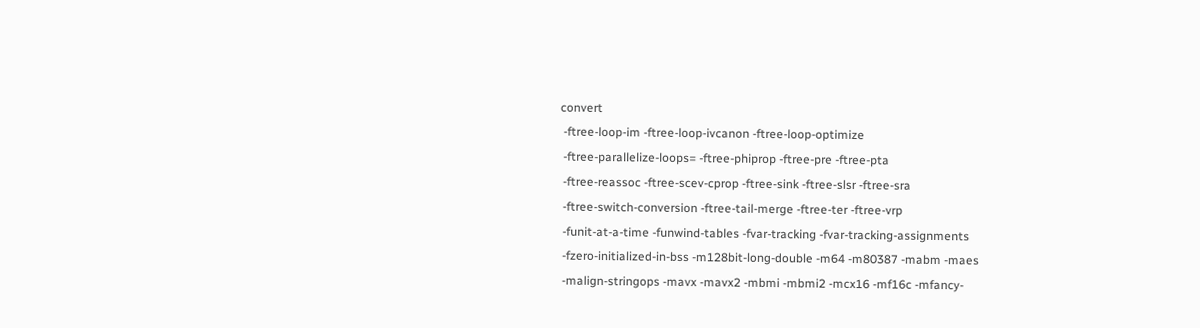convert
 -ftree-loop-im -ftree-loop-ivcanon -ftree-loop-optimize
 -ftree-parallelize-loops= -ftree-phiprop -ftree-pre -ftree-pta
 -ftree-reassoc -ftree-scev-cprop -ftree-sink -ftree-slsr -ftree-sra
 -ftree-switch-conversion -ftree-tail-merge -ftree-ter -ftree-vrp
 -funit-at-a-time -funwind-tables -fvar-tracking -fvar-tracking-assignments
 -fzero-initialized-in-bss -m128bit-long-double -m64 -m80387 -mabm -maes
 -malign-stringops -mavx -mavx2 -mbmi -mbmi2 -mcx16 -mf16c -mfancy-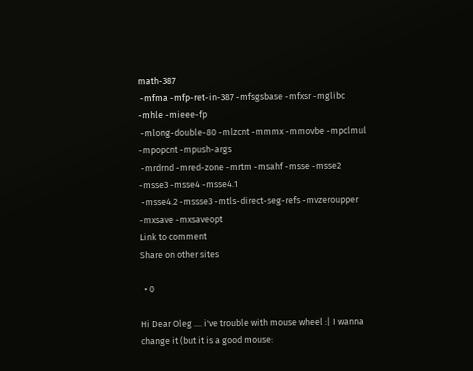math-387
 -mfma -mfp-ret-in-387 -mfsgsbase -mfxsr -mglibc -mhle -mieee-fp
 -mlong-double-80 -mlzcnt -mmmx -mmovbe -mpclmul -mpopcnt -mpush-args
 -mrdrnd -mred-zone -mrtm -msahf -msse -msse2 -msse3 -msse4 -msse4.1
 -msse4.2 -mssse3 -mtls-direct-seg-refs -mvzeroupper -mxsave -mxsaveopt
Link to comment
Share on other sites

  • 0

Hi Dear Oleg .... i've trouble with mouse wheel :| I wanna change it (but it is a good mouse: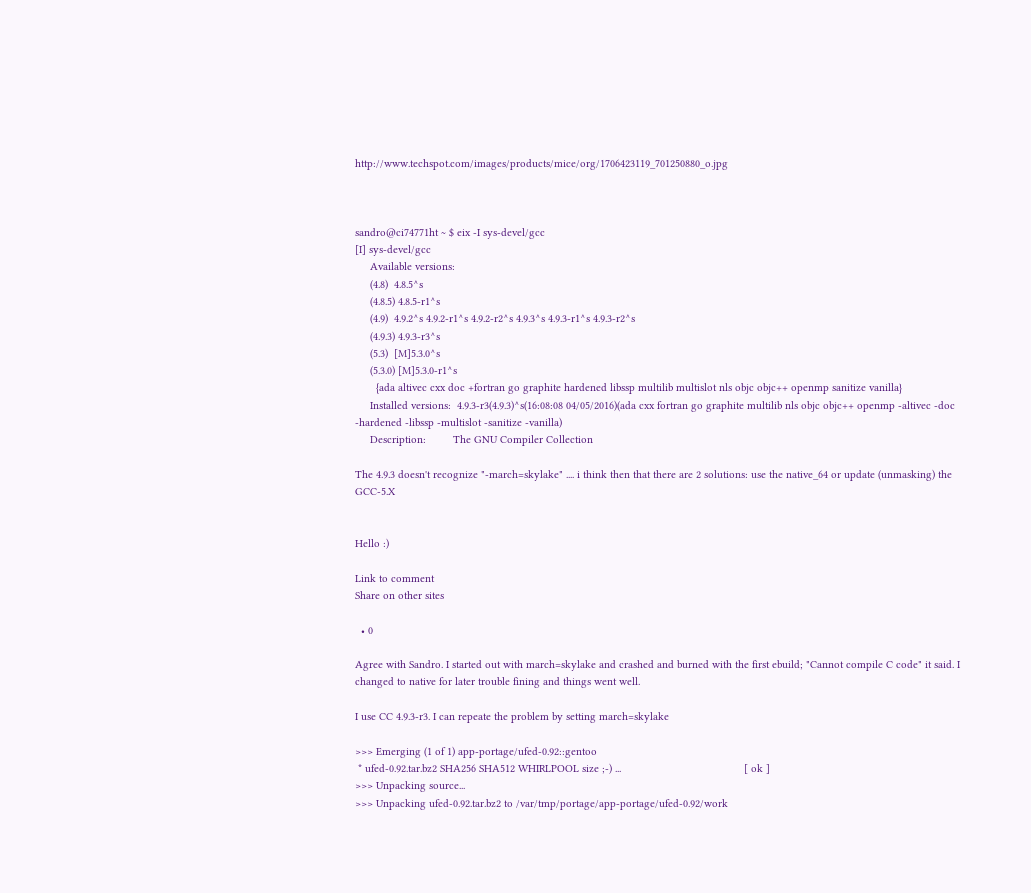http://www.techspot.com/images/products/mice/org/1706423119_701250880_o.jpg



sandro@ci74771ht ~ $ eix -I sys-devel/gcc
[I] sys-devel/gcc
     Available versions:
     (4.8)  4.8.5^s
     (4.8.5) 4.8.5-r1^s
     (4.9)  4.9.2^s 4.9.2-r1^s 4.9.2-r2^s 4.9.3^s 4.9.3-r1^s 4.9.3-r2^s
     (4.9.3) 4.9.3-r3^s
     (5.3)  [M]5.3.0^s
     (5.3.0) [M]5.3.0-r1^s
       {ada altivec cxx doc +fortran go graphite hardened libssp multilib multislot nls objc objc++ openmp sanitize vanilla}
     Installed versions:  4.9.3-r3(4.9.3)^s(16:08:08 04/05/2016)(ada cxx fortran go graphite multilib nls objc objc++ openmp -altivec -doc -hardened -libssp -multislot -sanitize -vanilla)
     Description:         The GNU Compiler Collection

The 4.9.3 doesn't recognize "-march=skylake" .... i think then that there are 2 solutions: use the native_64 or update (unmasking) the GCC-5.X


Hello :)

Link to comment
Share on other sites

  • 0

Agree with Sandro. I started out with march=skylake and crashed and burned with the first ebuild; "Cannot compile C code" it said. I changed to native for later trouble fining and things went well.

I use CC 4.9.3-r3. I can repeate the problem by setting march=skylake

>>> Emerging (1 of 1) app-portage/ufed-0.92::gentoo
 * ufed-0.92.tar.bz2 SHA256 SHA512 WHIRLPOOL size ;-) ...                                         [ ok ]
>>> Unpacking source...
>>> Unpacking ufed-0.92.tar.bz2 to /var/tmp/portage/app-portage/ufed-0.92/work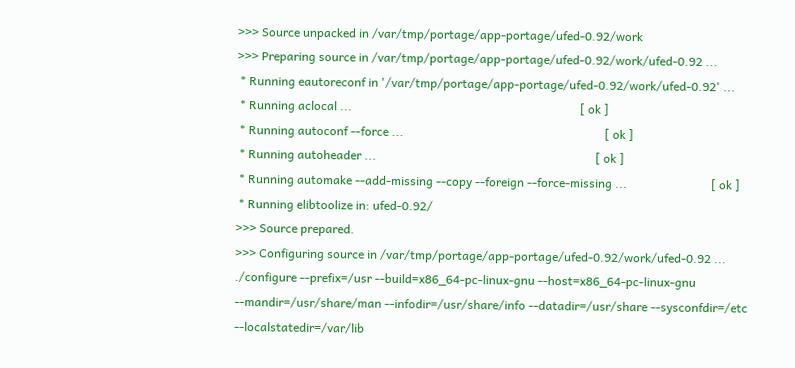>>> Source unpacked in /var/tmp/portage/app-portage/ufed-0.92/work
>>> Preparing source in /var/tmp/portage/app-portage/ufed-0.92/work/ufed-0.92 ...
 * Running eautoreconf in '/var/tmp/portage/app-portage/ufed-0.92/work/ufed-0.92' ...
 * Running aclocal ...                                                                            [ ok ]
 * Running autoconf --force ...                                                                   [ ok ]
 * Running autoheader ...                                                                         [ ok ]
 * Running automake --add-missing --copy --foreign --force-missing ...                            [ ok ]
 * Running elibtoolize in: ufed-0.92/
>>> Source prepared.
>>> Configuring source in /var/tmp/portage/app-portage/ufed-0.92/work/ufed-0.92 ...
./configure --prefix=/usr --build=x86_64-pc-linux-gnu --host=x86_64-pc-linux-gnu --mandir=/usr/share/man --infodir=/usr/share/info --datadir=/usr/share --sysconfdir=/etc --localstatedir=/var/lib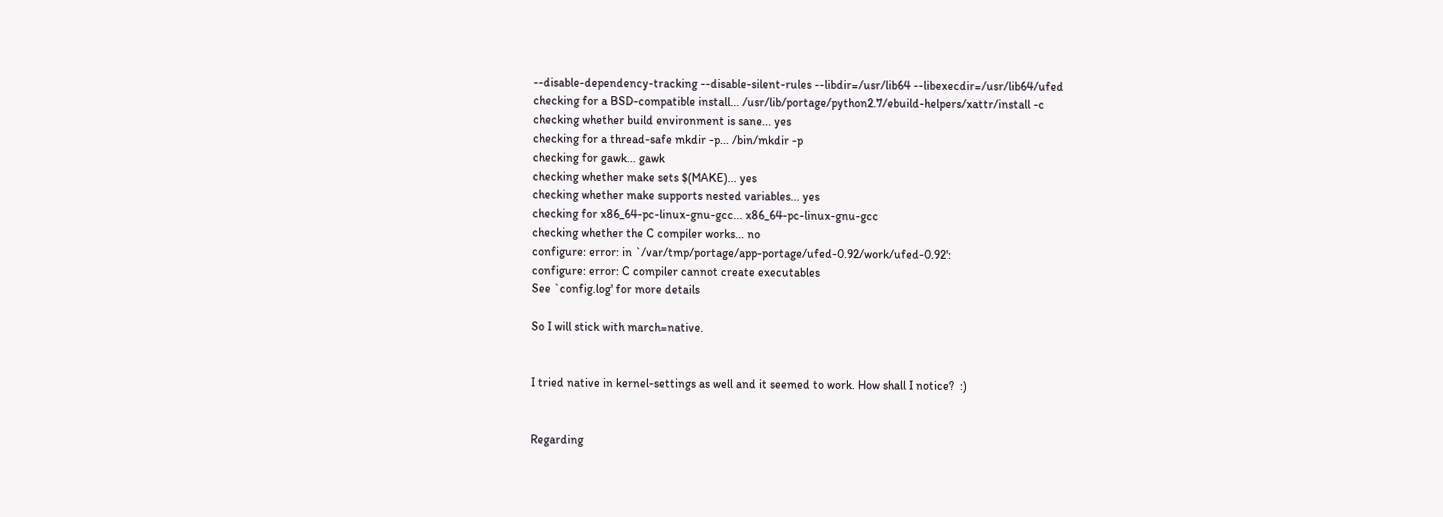--disable-dependency-tracking --disable-silent-rules --libdir=/usr/lib64 --libexecdir=/usr/lib64/ufed
checking for a BSD-compatible install... /usr/lib/portage/python2.7/ebuild-helpers/xattr/install -c
checking whether build environment is sane... yes
checking for a thread-safe mkdir -p... /bin/mkdir -p
checking for gawk... gawk
checking whether make sets $(MAKE)... yes
checking whether make supports nested variables... yes
checking for x86_64-pc-linux-gnu-gcc... x86_64-pc-linux-gnu-gcc
checking whether the C compiler works... no
configure: error: in `/var/tmp/portage/app-portage/ufed-0.92/work/ufed-0.92':
configure: error: C compiler cannot create executables
See `config.log' for more details

So I will stick with march=native.


I tried native in kernel-settings as well and it seemed to work. How shall I notice?  :)


Regarding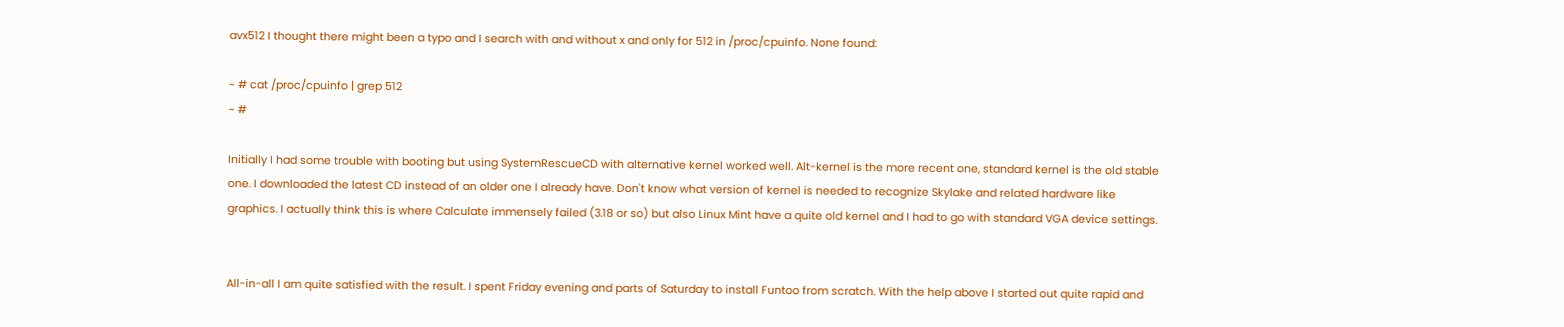avx512 I thought there might been a typo and I search with and without x and only for 512 in /proc/cpuinfo. None found:

~ # cat /proc/cpuinfo | grep 512
~ #

Initially I had some trouble with booting but using SystemRescueCD with alternative kernel worked well. Alt-kernel is the more recent one, standard kernel is the old stable one. I downloaded the latest CD instead of an older one I already have. Don't know what version of kernel is needed to recognize Skylake and related hardware like graphics. I actually think this is where Calculate immensely failed (3.18 or so) but also Linux Mint have a quite old kernel and I had to go with standard VGA device settings.


All-in-all I am quite satisfied with the result. I spent Friday evening and parts of Saturday to install Funtoo from scratch. With the help above I started out quite rapid and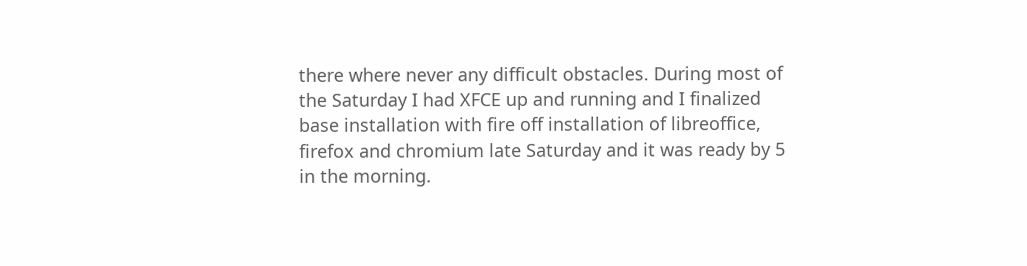there where never any difficult obstacles. During most of the Saturday I had XFCE up and running and I finalized base installation with fire off installation of libreoffice, firefox and chromium late Saturday and it was ready by 5 in the morning.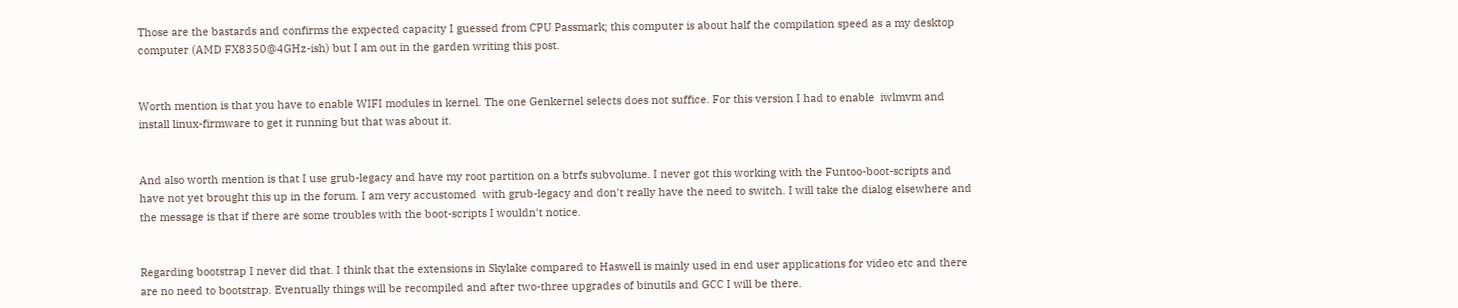Those are the bastards and confirms the expected capacity I guessed from CPU Passmark; this computer is about half the compilation speed as a my desktop computer (AMD FX8350@4GHz-ish) but I am out in the garden writing this post.


Worth mention is that you have to enable WIFI modules in kernel. The one Genkernel selects does not suffice. For this version I had to enable  iwlmvm and install linux-firmware to get it running but that was about it.


And also worth mention is that I use grub-legacy and have my root partition on a btrfs subvolume. I never got this working with the Funtoo-boot-scripts and have not yet brought this up in the forum. I am very accustomed  with grub-legacy and don't really have the need to switch. I will take the dialog elsewhere and the message is that if there are some troubles with the boot-scripts I wouldn't notice.


Regarding bootstrap I never did that. I think that the extensions in Skylake compared to Haswell is mainly used in end user applications for video etc and there are no need to bootstrap. Eventually things will be recompiled and after two-three upgrades of binutils and GCC I will be there.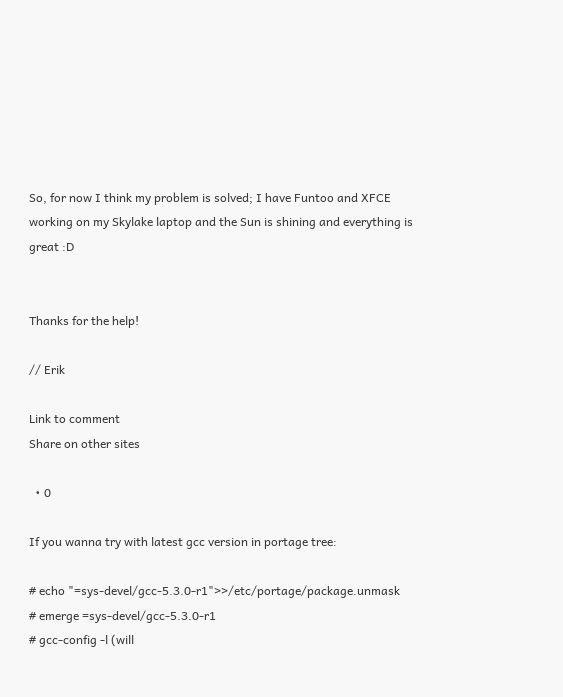So, for now I think my problem is solved; I have Funtoo and XFCE working on my Skylake laptop and the Sun is shining and everything is great :D


Thanks for the help!

// Erik

Link to comment
Share on other sites

  • 0

If you wanna try with latest gcc version in portage tree:

# echo "=sys-devel/gcc-5.3.0-r1">>/etc/portage/package.unmask
# emerge =sys-devel/gcc-5.3.0-r1
# gcc-config -l (will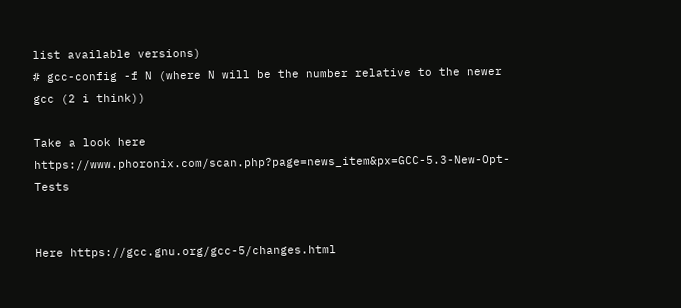list available versions)
# gcc-config -f N (where N will be the number relative to the newer gcc (2 i think))

Take a look here https://www.phoronix.com/scan.php?page=news_item&px=GCC-5.3-New-Opt-Tests


Here https://gcc.gnu.org/gcc-5/changes.html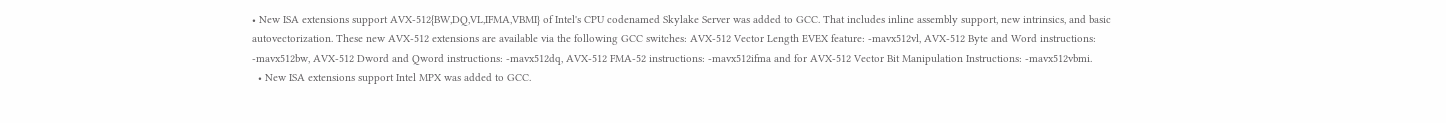• New ISA extensions support AVX-512{BW,DQ,VL,IFMA,VBMI} of Intel's CPU codenamed Skylake Server was added to GCC. That includes inline assembly support, new intrinsics, and basic autovectorization. These new AVX-512 extensions are available via the following GCC switches: AVX-512 Vector Length EVEX feature: -mavx512vl, AVX-512 Byte and Word instructions: -mavx512bw, AVX-512 Dword and Qword instructions: -mavx512dq, AVX-512 FMA-52 instructions: -mavx512ifma and for AVX-512 Vector Bit Manipulation Instructions: -mavx512vbmi.
  • New ISA extensions support Intel MPX was added to GCC.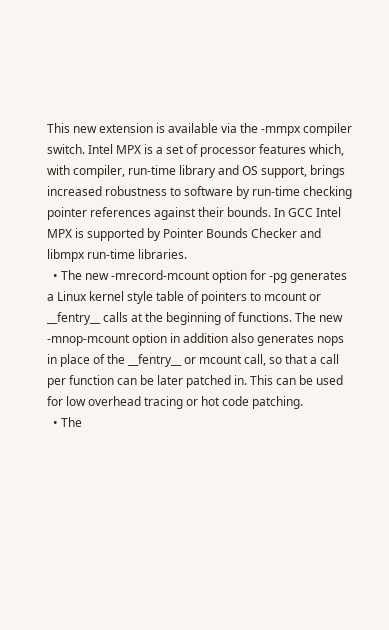This new extension is available via the -mmpx compiler switch. Intel MPX is a set of processor features which, with compiler, run-time library and OS support, brings increased robustness to software by run-time checking pointer references against their bounds. In GCC Intel MPX is supported by Pointer Bounds Checker and libmpx run-time libraries.
  • The new -mrecord-mcount option for -pg generates a Linux kernel style table of pointers to mcount or __fentry__ calls at the beginning of functions. The new -mnop-mcount option in addition also generates nops in place of the __fentry__ or mcount call, so that a call per function can be later patched in. This can be used for low overhead tracing or hot code patching.
  • The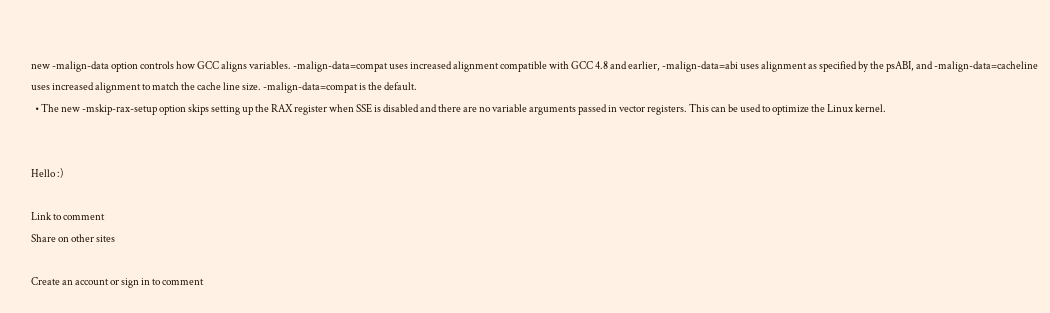new -malign-data option controls how GCC aligns variables. -malign-data=compat uses increased alignment compatible with GCC 4.8 and earlier, -malign-data=abi uses alignment as specified by the psABI, and -malign-data=cacheline uses increased alignment to match the cache line size. -malign-data=compat is the default.
  • The new -mskip-rax-setup option skips setting up the RAX register when SSE is disabled and there are no variable arguments passed in vector registers. This can be used to optimize the Linux kernel.


Hello :)

Link to comment
Share on other sites

Create an account or sign in to comment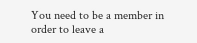You need to be a member in order to leave a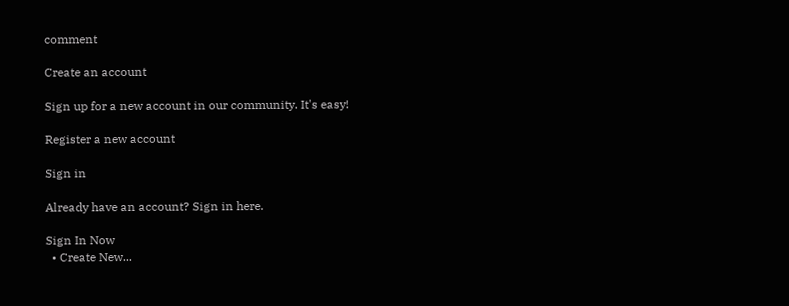comment

Create an account

Sign up for a new account in our community. It's easy!

Register a new account

Sign in

Already have an account? Sign in here.

Sign In Now
  • Create New...